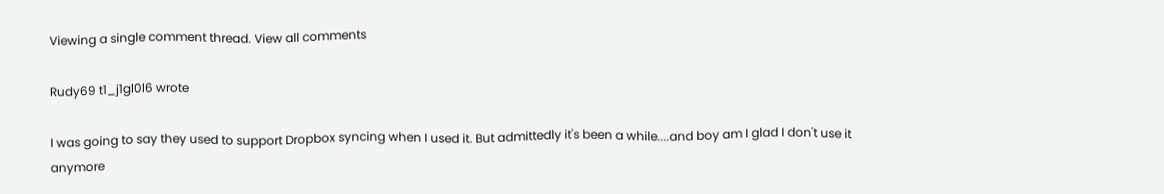Viewing a single comment thread. View all comments

Rudy69 t1_j1gl0l6 wrote

I was going to say they used to support Dropbox syncing when I used it. But admittedly it's been a while....and boy am I glad I don't use it anymore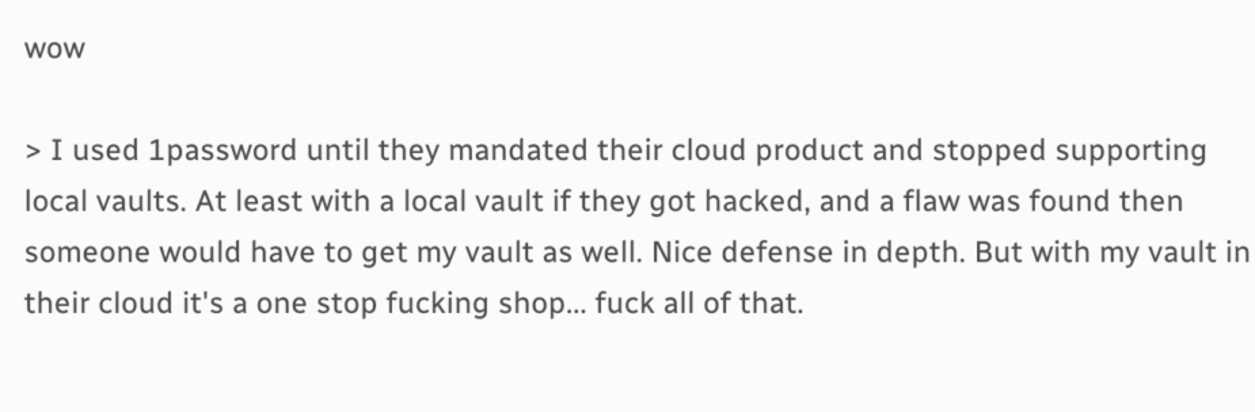wow

> I used 1password until they mandated their cloud product and stopped supporting local vaults. At least with a local vault if they got hacked, and a flaw was found then someone would have to get my vault as well. Nice defense in depth. But with my vault in their cloud it's a one stop fucking shop... fuck all of that.